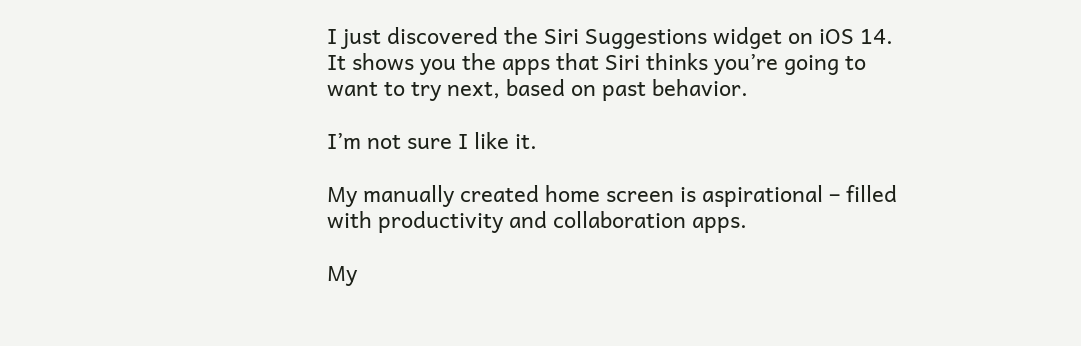I just discovered the Siri Suggestions widget on iOS 14. It shows you the apps that Siri thinks you’re going to want to try next, based on past behavior.

I’m not sure I like it.

My manually created home screen is aspirational – filled with productivity and collaboration apps.

My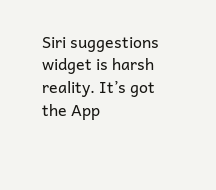Siri suggestions widget is harsh reality. It’s got the App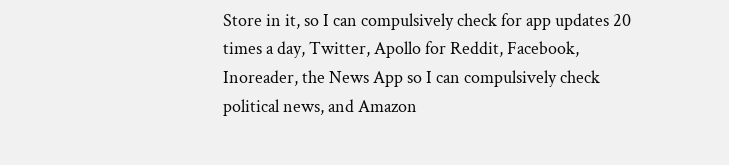Store in it, so I can compulsively check for app updates 20 times a day, Twitter, Apollo for Reddit, Facebook, Inoreader, the News App so I can compulsively check political news, and Amazon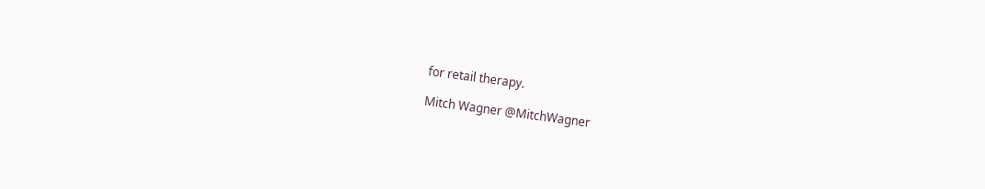for retail therapy.

Mitch Wagner @MitchWagner